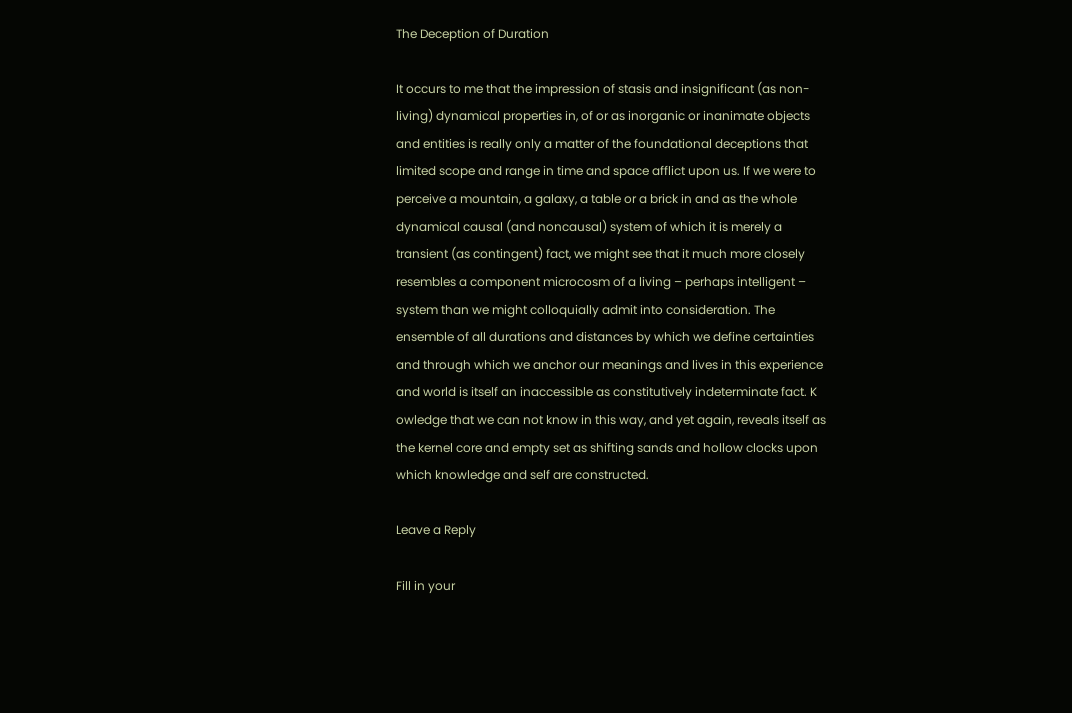The Deception of Duration

It occurs to me that the impression of stasis and insignificant (as non-living) dynamical properties in, of or as inorganic or inanimate objects and entities is really only a matter of the foundational deceptions that limited scope and range in time and space afflict upon us. If we were to perceive a mountain, a galaxy, a table or a brick in and as the whole dynamical causal (and noncausal) system of which it is merely a transient (as contingent) fact, we might see that it much more closely resembles a component microcosm of a living – perhaps intelligent – system than we might colloquially admit into consideration. The ensemble of all durations and distances by which we define certainties and through which we anchor our meanings and lives in this experience and world is itself an inaccessible as constitutively indeterminate fact. K owledge that we can not know in this way, and yet again, reveals itself as the kernel core and empty set as shifting sands and hollow clocks upon which knowledge and self are constructed.

Leave a Reply

Fill in your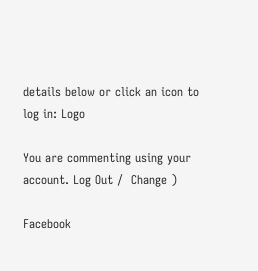details below or click an icon to log in: Logo

You are commenting using your account. Log Out /  Change )

Facebook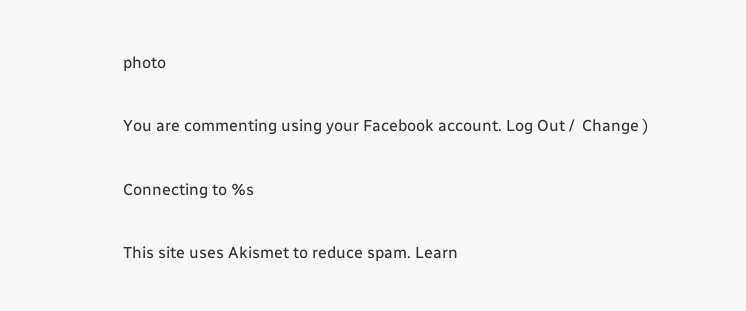photo

You are commenting using your Facebook account. Log Out /  Change )

Connecting to %s

This site uses Akismet to reduce spam. Learn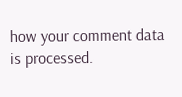how your comment data is processed.